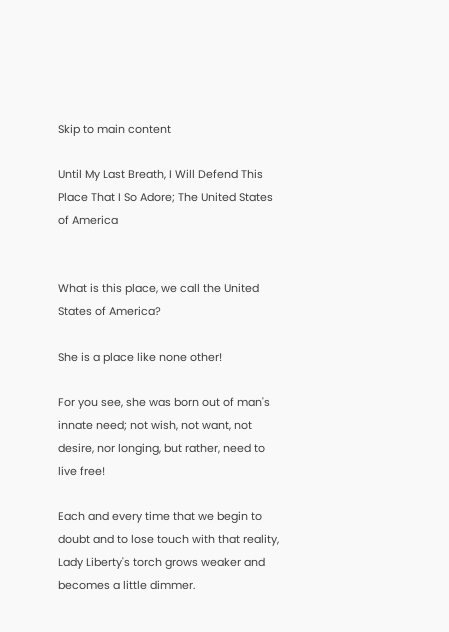Skip to main content

Until My Last Breath, I Will Defend This Place That I So Adore; The United States of America


What is this place, we call the United States of America?

She is a place like none other!

For you see, she was born out of man's innate need; not wish, not want, not desire, nor longing, but rather, need to live free!

Each and every time that we begin to doubt and to lose touch with that reality, Lady Liberty's torch grows weaker and becomes a little dimmer.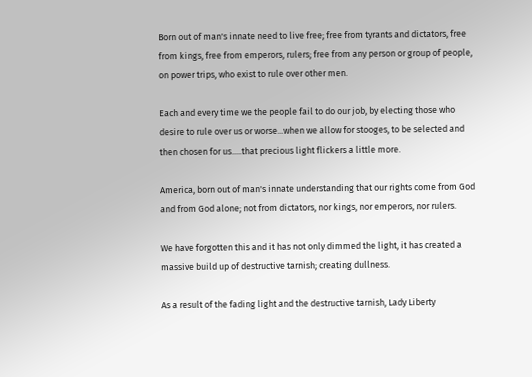Born out of man's innate need to live free; free from tyrants and dictators, free from kings, free from emperors, rulers; free from any person or group of people, on power trips, who exist to rule over other men.

Each and every time we the people fail to do our job, by electing those who desire to rule over us or worse...when we allow for stooges, to be selected and then chosen for us.....that precious light flickers a little more.

America, born out of man's innate understanding that our rights come from God and from God alone; not from dictators, nor kings, nor emperors, nor rulers.

We have forgotten this and it has not only dimmed the light, it has created a massive build up of destructive tarnish; creating dullness.

As a result of the fading light and the destructive tarnish, Lady Liberty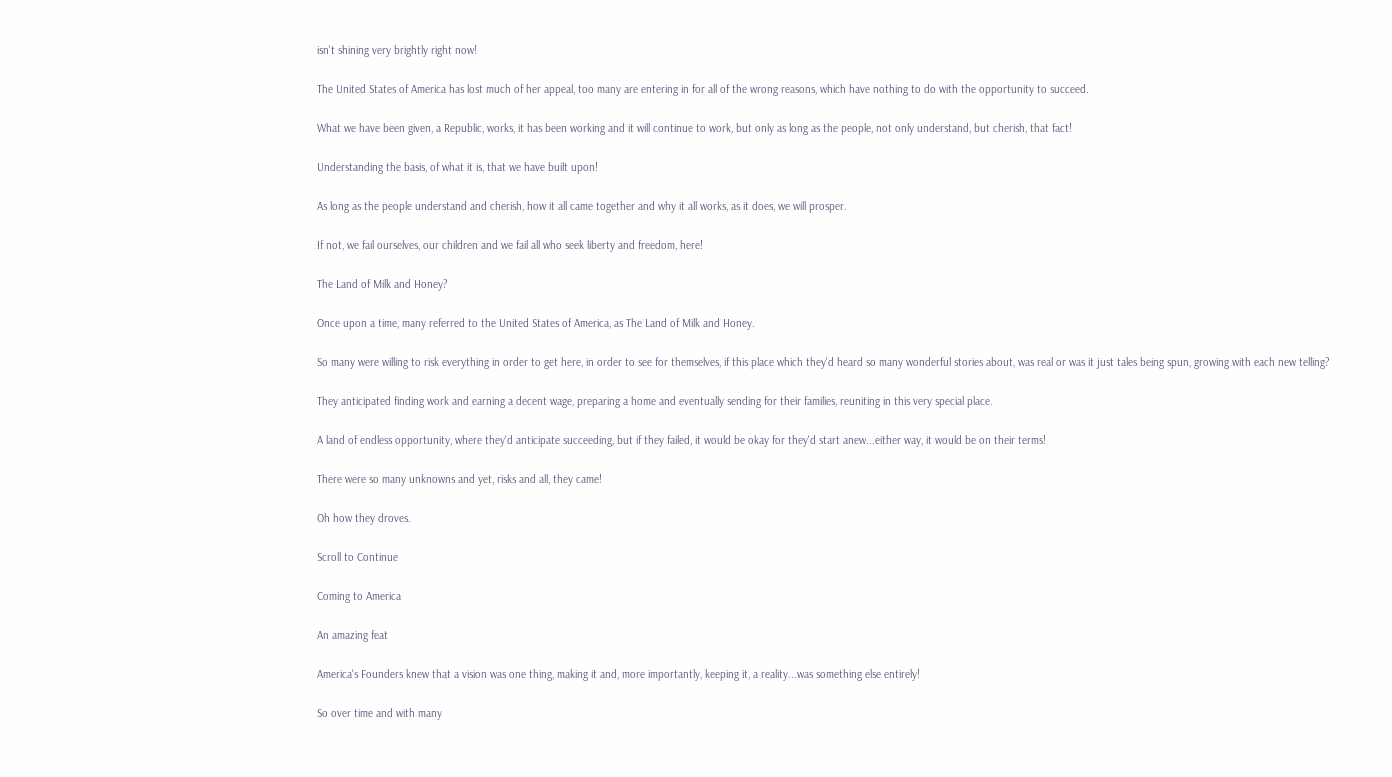isn't shining very brightly right now!

The United States of America has lost much of her appeal, too many are entering in for all of the wrong reasons, which have nothing to do with the opportunity to succeed.

What we have been given, a Republic, works, it has been working and it will continue to work, but only as long as the people, not only understand, but cherish, that fact!

Understanding the basis, of what it is, that we have built upon!

As long as the people understand and cherish, how it all came together and why it all works, as it does, we will prosper.

If not, we fail ourselves, our children and we fail all who seek liberty and freedom, here!

The Land of Milk and Honey?

Once upon a time, many referred to the United States of America, as The Land of Milk and Honey.

So many were willing to risk everything in order to get here, in order to see for themselves, if this place which they'd heard so many wonderful stories about, was real or was it just tales being spun, growing with each new telling?

They anticipated finding work and earning a decent wage, preparing a home and eventually sending for their families, reuniting in this very special place.

A land of endless opportunity, where they'd anticipate succeeding, but if they failed, it would be okay for they'd start anew...either way, it would be on their terms!

There were so many unknowns and yet, risks and all, they came!

Oh how they droves.

Scroll to Continue

Coming to America

An amazing feat

America's Founders knew that a vision was one thing, making it and, more importantly, keeping it, a reality...was something else entirely!

So over time and with many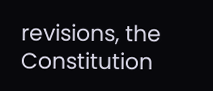revisions, the Constitution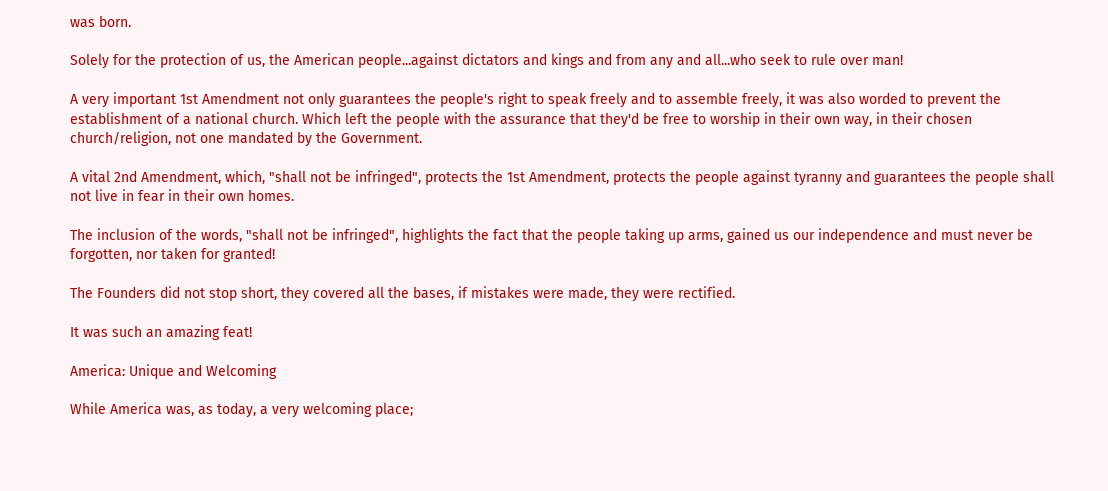was born.

Solely for the protection of us, the American people...against dictators and kings and from any and all...who seek to rule over man!

A very important 1st Amendment not only guarantees the people's right to speak freely and to assemble freely, it was also worded to prevent the establishment of a national church. Which left the people with the assurance that they'd be free to worship in their own way, in their chosen church/religion, not one mandated by the Government.

A vital 2nd Amendment, which, "shall not be infringed", protects the 1st Amendment, protects the people against tyranny and guarantees the people shall not live in fear in their own homes.

The inclusion of the words, "shall not be infringed", highlights the fact that the people taking up arms, gained us our independence and must never be forgotten, nor taken for granted!

The Founders did not stop short, they covered all the bases, if mistakes were made, they were rectified.

It was such an amazing feat!

America: Unique and Welcoming

While America was, as today, a very welcoming place;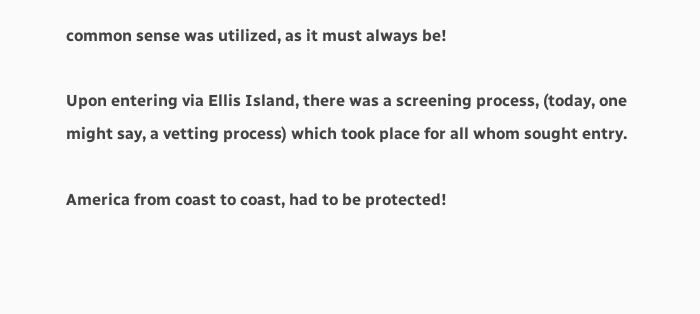common sense was utilized, as it must always be!

Upon entering via Ellis Island, there was a screening process, (today, one might say, a vetting process) which took place for all whom sought entry.

America from coast to coast, had to be protected!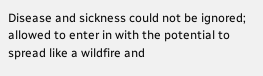Disease and sickness could not be ignored; allowed to enter in with the potential to spread like a wildfire and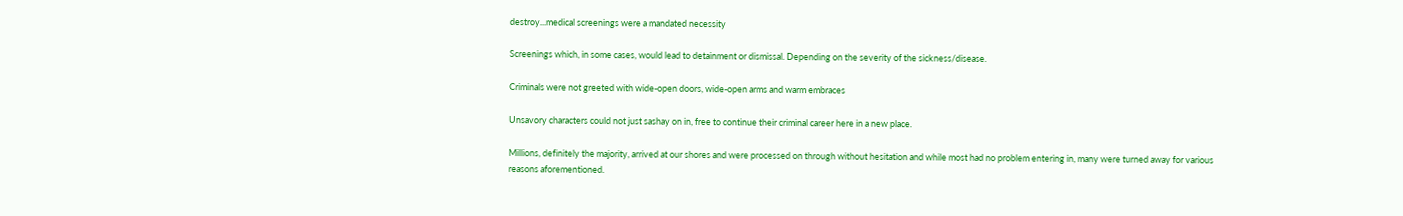destroy...medical screenings were a mandated necessity

Screenings which, in some cases, would lead to detainment or dismissal. Depending on the severity of the sickness/disease.

Criminals were not greeted with wide-open doors, wide-open arms and warm embraces

Unsavory characters could not just sashay on in, free to continue their criminal career here in a new place.

Millions, definitely the majority, arrived at our shores and were processed on through without hesitation and while most had no problem entering in, many were turned away for various reasons aforementioned.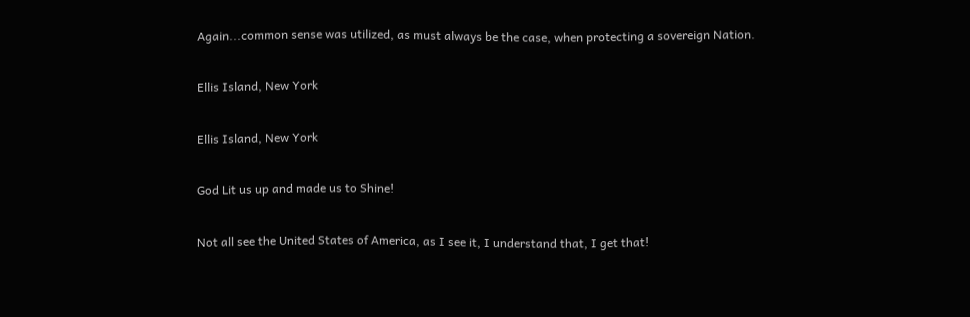Again...common sense was utilized, as must always be the case, when protecting a sovereign Nation.

Ellis Island, New York

Ellis Island, New York

God Lit us up and made us to Shine!

Not all see the United States of America, as I see it, I understand that, I get that!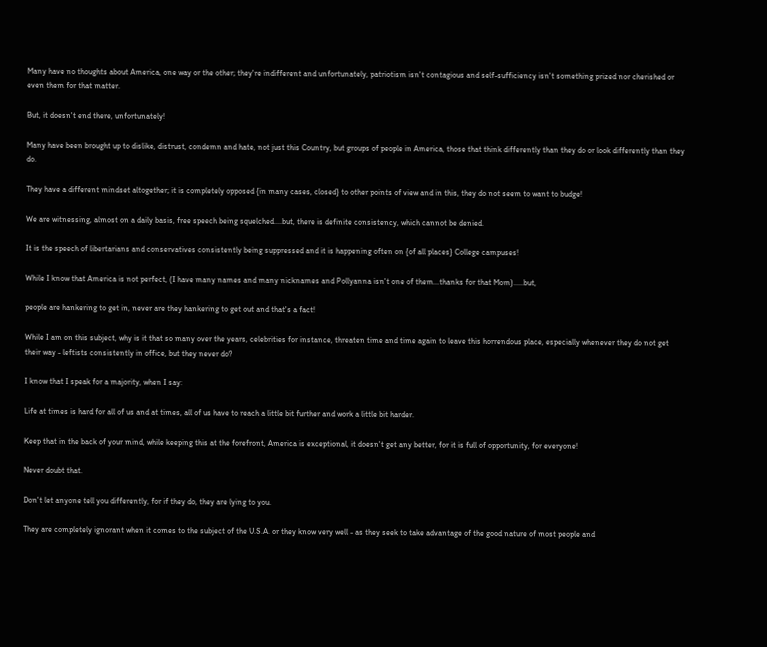Many have no thoughts about America, one way or the other; they're indifferent and unfortunately, patriotism isn't contagious and self-sufficiency isn't something prized nor cherished or even them for that matter.

But, it doesn't end there, unfortunately!

Many have been brought up to dislike, distrust, condemn and hate, not just this Country, but groups of people in America, those that think differently than they do or look differently than they do.

They have a different mindset altogether; it is completely opposed {in many cases, closed} to other points of view and in this, they do not seem to want to budge!

We are witnessing, almost on a daily basis, free speech being squelched....but, there is definite consistency, which cannot be denied.

It is the speech of libertarians and conservatives consistently being suppressed and it is happening often on {of all places} College campuses!

While I know that America is not perfect, (I have many names and many nicknames and Pollyanna isn't one of them...thanks for that Mom).....but,

people are hankering to get in, never are they hankering to get out and that's a fact!

While I am on this subject, why is it that so many over the years, celebrities for instance, threaten time and time again to leave this horrendous place, especially whenever they do not get their way - leftists consistently in office, but they never do?

I know that I speak for a majority, when I say:

Life at times is hard for all of us and at times, all of us have to reach a little bit further and work a little bit harder.

Keep that in the back of your mind, while keeping this at the forefront, America is exceptional, it doesn't get any better, for it is full of opportunity, for everyone!

Never doubt that.

Don't let anyone tell you differently, for if they do, they are lying to you.

They are completely ignorant when it comes to the subject of the U.S.A. or they know very well - as they seek to take advantage of the good nature of most people and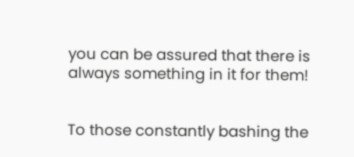you can be assured that there is always something in it for them!


To those constantly bashing the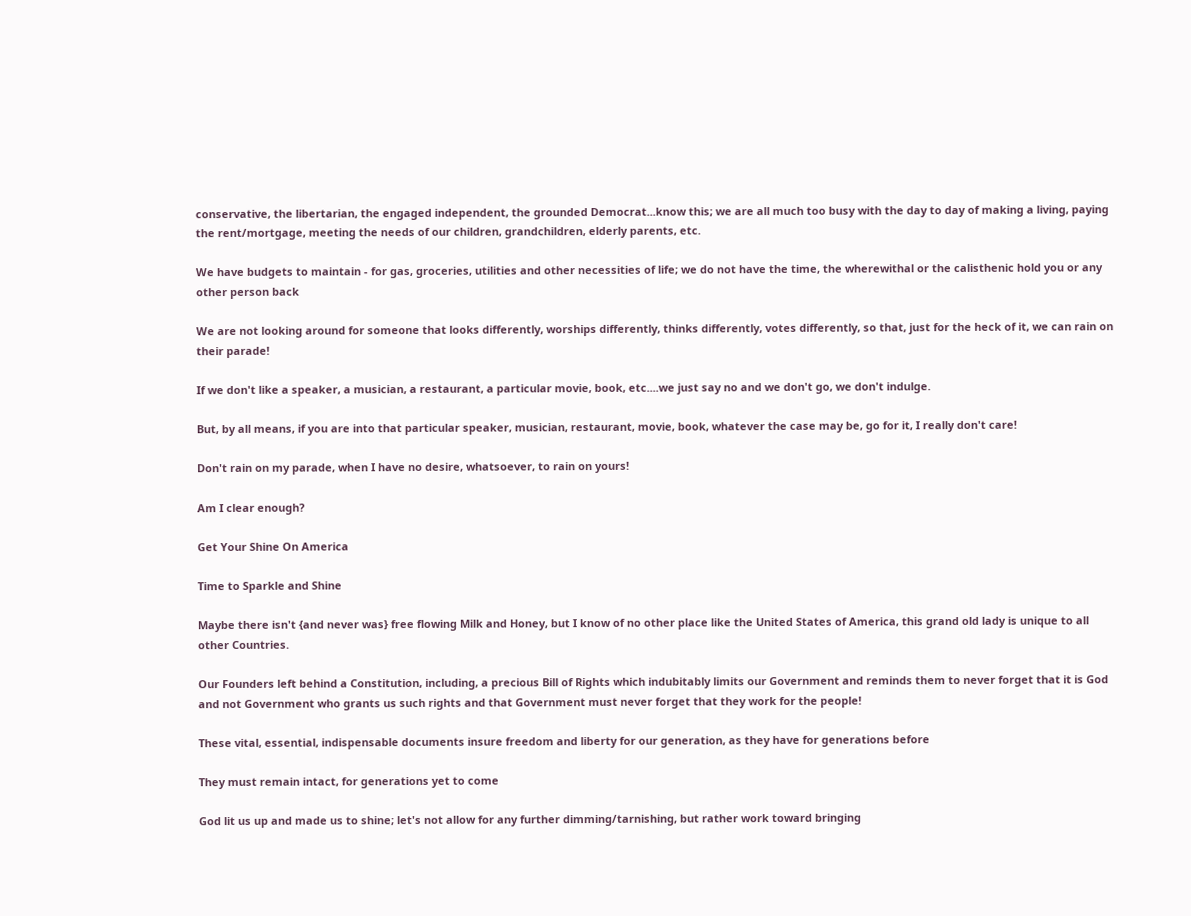conservative, the libertarian, the engaged independent, the grounded Democrat...know this; we are all much too busy with the day to day of making a living, paying the rent/mortgage, meeting the needs of our children, grandchildren, elderly parents, etc.

We have budgets to maintain - for gas, groceries, utilities and other necessities of life; we do not have the time, the wherewithal or the calisthenic hold you or any other person back

We are not looking around for someone that looks differently, worships differently, thinks differently, votes differently, so that, just for the heck of it, we can rain on their parade!

If we don't like a speaker, a musician, a restaurant, a particular movie, book, etc....we just say no and we don't go, we don't indulge.

But, by all means, if you are into that particular speaker, musician, restaurant, movie, book, whatever the case may be, go for it, I really don't care!

Don't rain on my parade, when I have no desire, whatsoever, to rain on yours!

Am I clear enough?

Get Your Shine On America

Time to Sparkle and Shine

Maybe there isn't {and never was} free flowing Milk and Honey, but I know of no other place like the United States of America, this grand old lady is unique to all other Countries.

Our Founders left behind a Constitution, including, a precious Bill of Rights which indubitably limits our Government and reminds them to never forget that it is God and not Government who grants us such rights and that Government must never forget that they work for the people!

These vital, essential, indispensable documents insure freedom and liberty for our generation, as they have for generations before

They must remain intact, for generations yet to come

God lit us up and made us to shine; let's not allow for any further dimming/tarnishing, but rather work toward bringing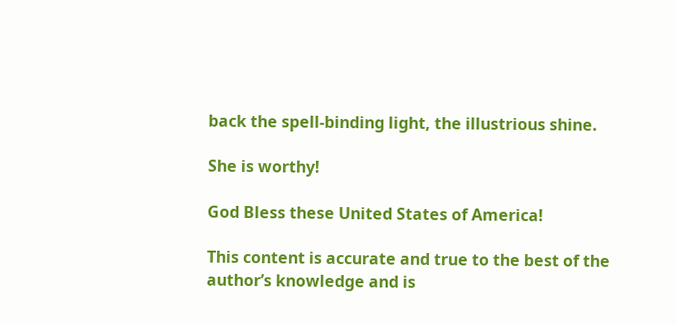back the spell-binding light, the illustrious shine.

She is worthy!

God Bless these United States of America!

This content is accurate and true to the best of the author’s knowledge and is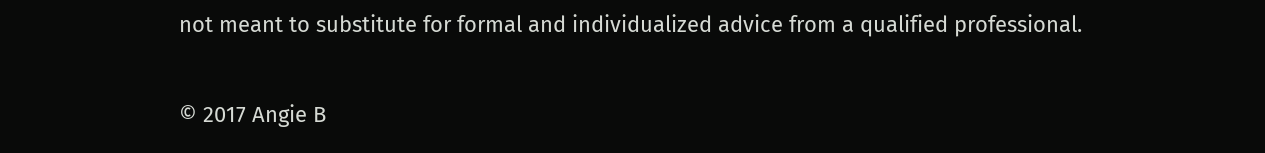not meant to substitute for formal and individualized advice from a qualified professional.

© 2017 Angie B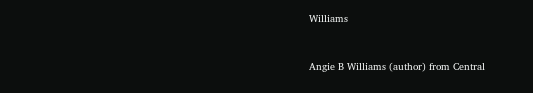Williams


Angie B Williams (author) from Central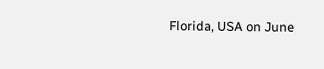Florida, USA on June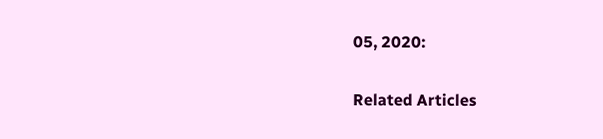05, 2020:

Related Articles